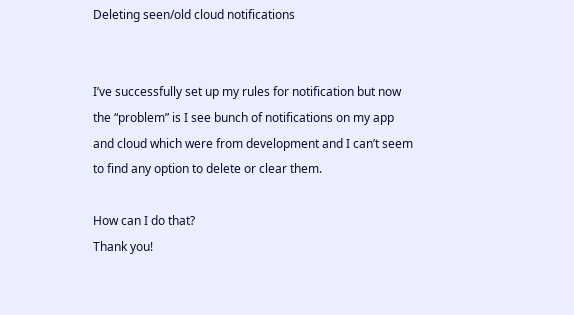Deleting seen/old cloud notifications


I’ve successfully set up my rules for notification but now the “problem” is I see bunch of notifications on my app and cloud which were from development and I can’t seem to find any option to delete or clear them.

How can I do that?
Thank you!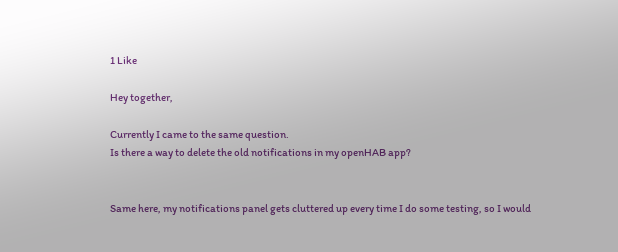1 Like

Hey together,

Currently I came to the same question.
Is there a way to delete the old notifications in my openHAB app?


Same here, my notifications panel gets cluttered up every time I do some testing, so I would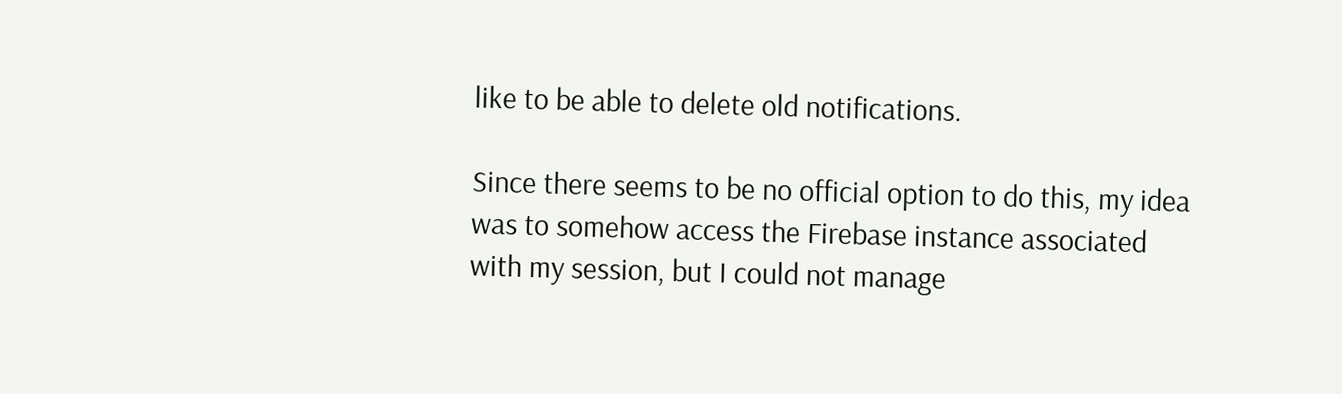like to be able to delete old notifications.

Since there seems to be no official option to do this, my idea was to somehow access the Firebase instance associated with my session, but I could not manage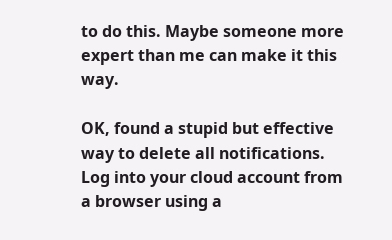to do this. Maybe someone more expert than me can make it this way.

OK, found a stupid but effective way to delete all notifications.
Log into your cloud account from a browser using a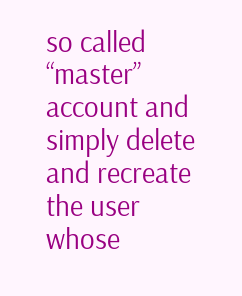so called “master” account and simply delete and recreate the user whose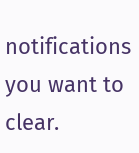notifications you want to clear.